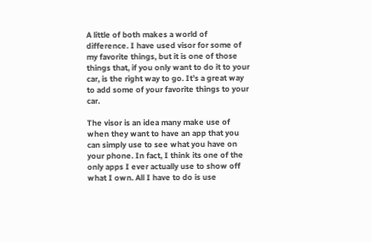A little of both makes a world of difference. I have used visor for some of my favorite things, but it is one of those things that, if you only want to do it to your car, is the right way to go. It’s a great way to add some of your favorite things to your car.

The visor is an idea many make use of when they want to have an app that you can simply use to see what you have on your phone. In fact, I think its one of the only apps I ever actually use to show off what I own. All I have to do is use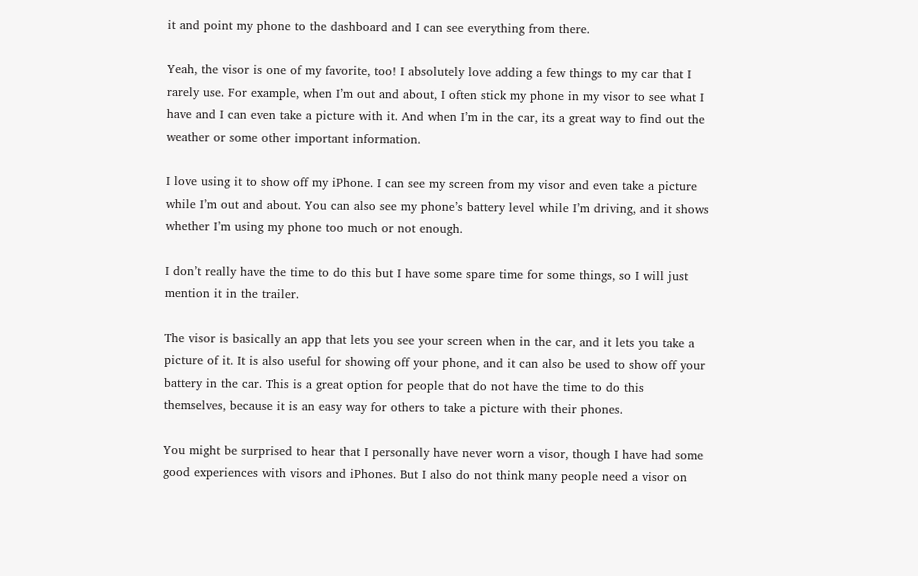it and point my phone to the dashboard and I can see everything from there.

Yeah, the visor is one of my favorite, too! I absolutely love adding a few things to my car that I rarely use. For example, when I’m out and about, I often stick my phone in my visor to see what I have and I can even take a picture with it. And when I’m in the car, its a great way to find out the weather or some other important information.

I love using it to show off my iPhone. I can see my screen from my visor and even take a picture while I’m out and about. You can also see my phone’s battery level while I’m driving, and it shows whether I’m using my phone too much or not enough.

I don’t really have the time to do this but I have some spare time for some things, so I will just mention it in the trailer.

The visor is basically an app that lets you see your screen when in the car, and it lets you take a picture of it. It is also useful for showing off your phone, and it can also be used to show off your battery in the car. This is a great option for people that do not have the time to do this themselves, because it is an easy way for others to take a picture with their phones.

You might be surprised to hear that I personally have never worn a visor, though I have had some good experiences with visors and iPhones. But I also do not think many people need a visor on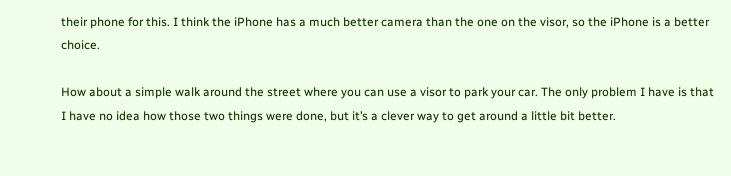their phone for this. I think the iPhone has a much better camera than the one on the visor, so the iPhone is a better choice.

How about a simple walk around the street where you can use a visor to park your car. The only problem I have is that I have no idea how those two things were done, but it’s a clever way to get around a little bit better.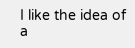I like the idea of a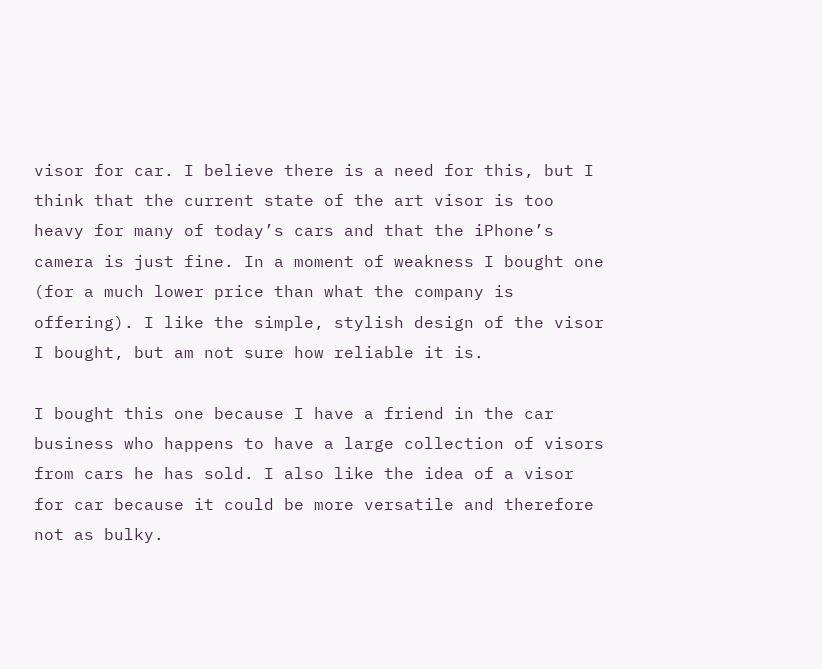visor for car. I believe there is a need for this, but I think that the current state of the art visor is too heavy for many of today’s cars and that the iPhone’s camera is just fine. In a moment of weakness I bought one (for a much lower price than what the company is offering). I like the simple, stylish design of the visor I bought, but am not sure how reliable it is.

I bought this one because I have a friend in the car business who happens to have a large collection of visors from cars he has sold. I also like the idea of a visor for car because it could be more versatile and therefore not as bulky.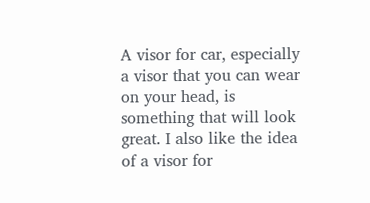A visor for car, especially a visor that you can wear on your head, is something that will look great. I also like the idea of a visor for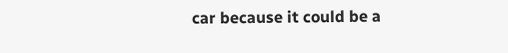car because it could be a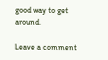good way to get around.

Leave a comment